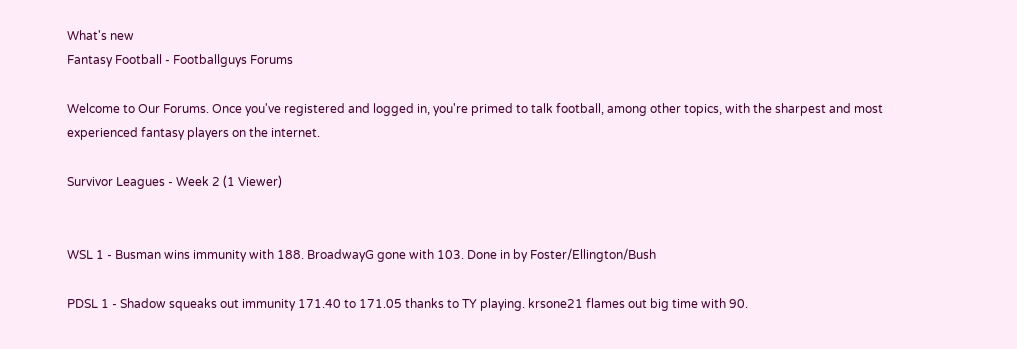What's new
Fantasy Football - Footballguys Forums

Welcome to Our Forums. Once you've registered and logged in, you're primed to talk football, among other topics, with the sharpest and most experienced fantasy players on the internet.

Survivor Leagues - Week 2 (1 Viewer)


WSL 1 - Busman wins immunity with 188. BroadwayG gone with 103. Done in by Foster/Ellington/Bush

PDSL 1 - Shadow squeaks out immunity 171.40 to 171.05 thanks to TY playing. krsone21 flames out big time with 90.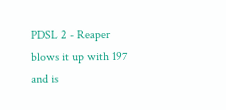PDSL 2 - Reaper blows it up with 197 and is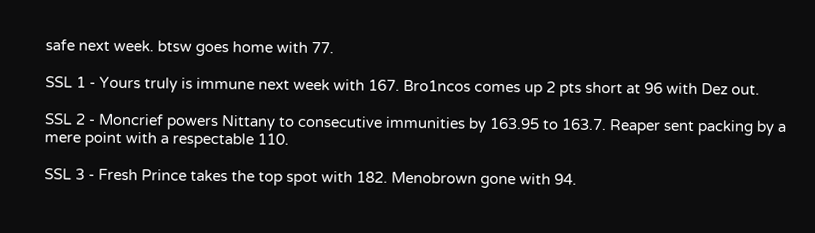safe next week. btsw goes home with 77.

SSL 1 - Yours truly is immune next week with 167. Bro1ncos comes up 2 pts short at 96 with Dez out.

SSL 2 - Moncrief powers Nittany to consecutive immunities by 163.95 to 163.7. Reaper sent packing by a mere point with a respectable 110.

SSL 3 - Fresh Prince takes the top spot with 182. Menobrown gone with 94.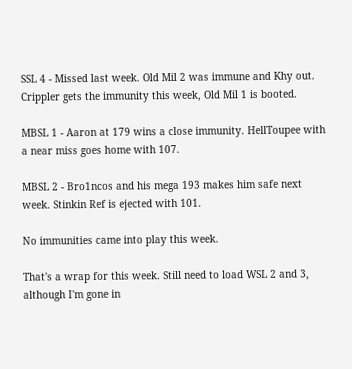SSL 4 - Missed last week. Old Mil 2 was immune and Khy out. Crippler gets the immunity this week, Old Mil 1 is booted.

MBSL 1 - Aaron at 179 wins a close immunity. HellToupee with a near miss goes home with 107.

MBSL 2 - Bro1ncos and his mega 193 makes him safe next week. Stinkin Ref is ejected with 101.

No immunities came into play this week.

That's a wrap for this week. Still need to load WSL 2 and 3, although I'm gone in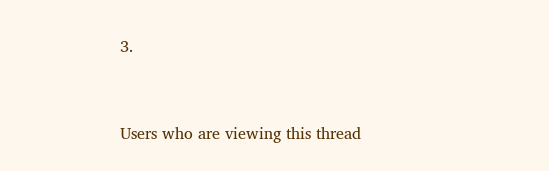3.


Users who are viewing this thread